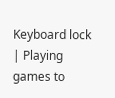Keyboard lock | Playing games to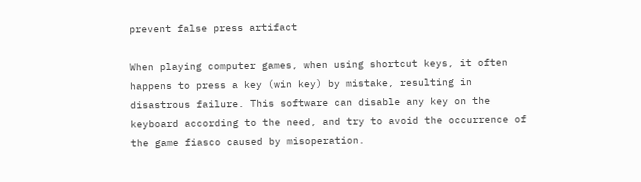prevent false press artifact

When playing computer games, when using shortcut keys, it often happens to press a key (win key) by mistake, resulting in disastrous failure. This software can disable any key on the keyboard according to the need, and try to avoid the occurrence of the game fiasco caused by misoperation.